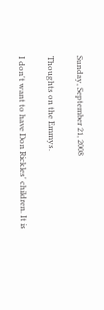Sunday, September 21, 2008

Thoughts on the Emmys.

I don't want to have Don Rickles' children. It is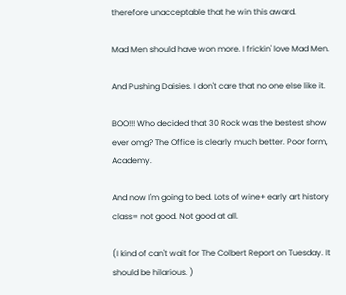therefore unacceptable that he win this award.

Mad Men should have won more. I frickin' love Mad Men.

And Pushing Daisies. I don't care that no one else like it.

BOO!!! Who decided that 30 Rock was the bestest show ever omg? The Office is clearly much better. Poor form, Academy.

And now I'm going to bed. Lots of wine+ early art history class= not good. Not good at all.

(I kind of can't wait for The Colbert Report on Tuesday. It should be hilarious. )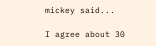mickey said...

I agree about 30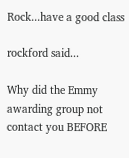Rock...have a good class

rockford said...

Why did the Emmy awarding group not contact you BEFORE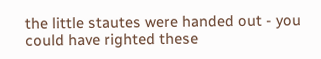the little stautes were handed out - you could have righted these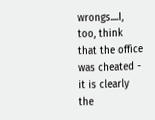wrongs....I, too, think that the office was cheated - it is clearly the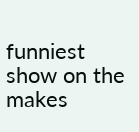funniest show on the makes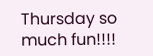Thursday so much fun!!!!